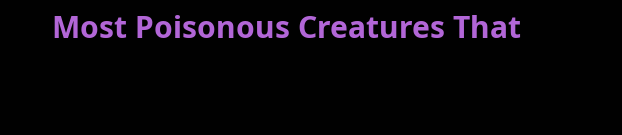Most Poisonous Creatures That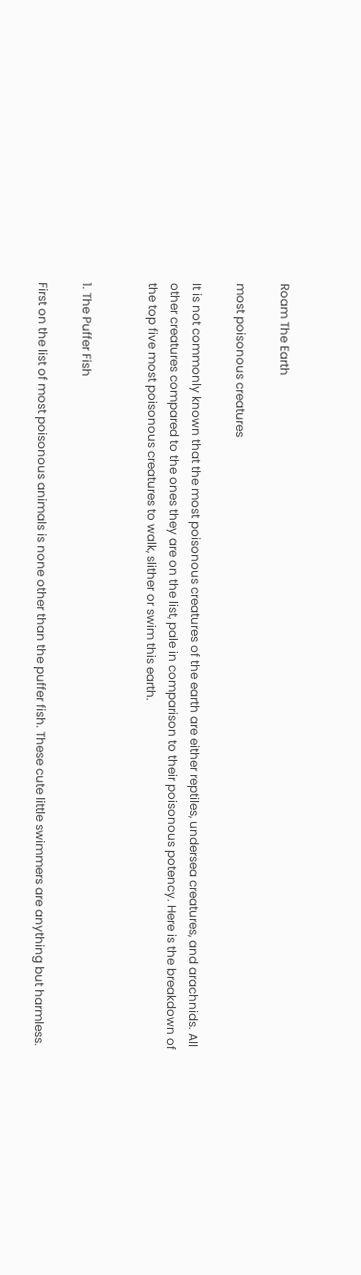Roam The Earth

most poisonous creatures

It is not commonly known that the most poisonous creatures of the earth are either reptiles, undersea creatures, and arachnids. All other creatures compared to the ones they are on the list, pale in comparison to their poisonous potency. Here is the breakdown of the top five most poisonous creatures to walk, slither or swim this earth.


1. The Puffer Fish

First on the list of most poisonous animals is none other than the puffer fish. These cute little swimmers are anything but harmless.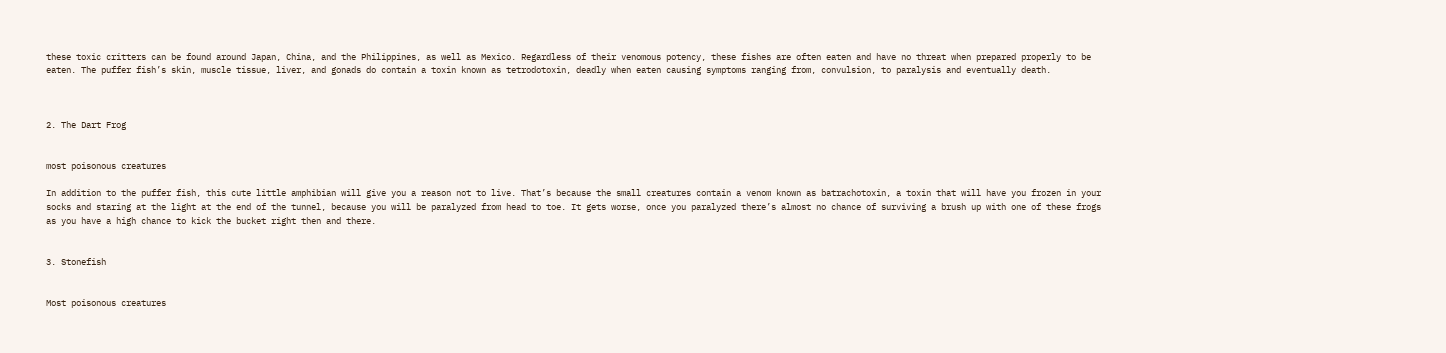these toxic critters can be found around Japan, China, and the Philippines, as well as Mexico. Regardless of their venomous potency, these fishes are often eaten and have no threat when prepared properly to be eaten. The puffer fish’s skin, muscle tissue, liver, and gonads do contain a toxin known as tetrodotoxin, deadly when eaten causing symptoms ranging from, convulsion, to paralysis and eventually death.



2. The Dart Frog


most poisonous creatures

In addition to the puffer fish, this cute little amphibian will give you a reason not to live. That’s because the small creatures contain a venom known as batrachotoxin, a toxin that will have you frozen in your socks and staring at the light at the end of the tunnel, because you will be paralyzed from head to toe. It gets worse, once you paralyzed there’s almost no chance of surviving a brush up with one of these frogs as you have a high chance to kick the bucket right then and there.


3. Stonefish


Most poisonous creatures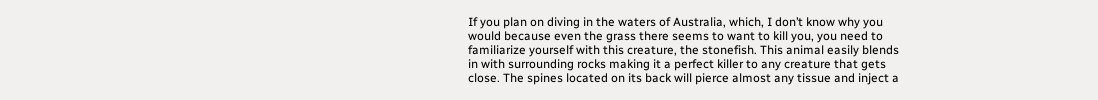If you plan on diving in the waters of Australia, which, I don’t know why you would because even the grass there seems to want to kill you, you need to familiarize yourself with this creature, the stonefish. This animal easily blends in with surrounding rocks making it a perfect killer to any creature that gets close. The spines located on its back will pierce almost any tissue and inject a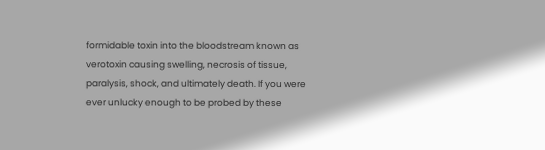formidable toxin into the bloodstream known as verotoxin causing swelling, necrosis of tissue, paralysis, shock, and ultimately death. If you were ever unlucky enough to be probed by these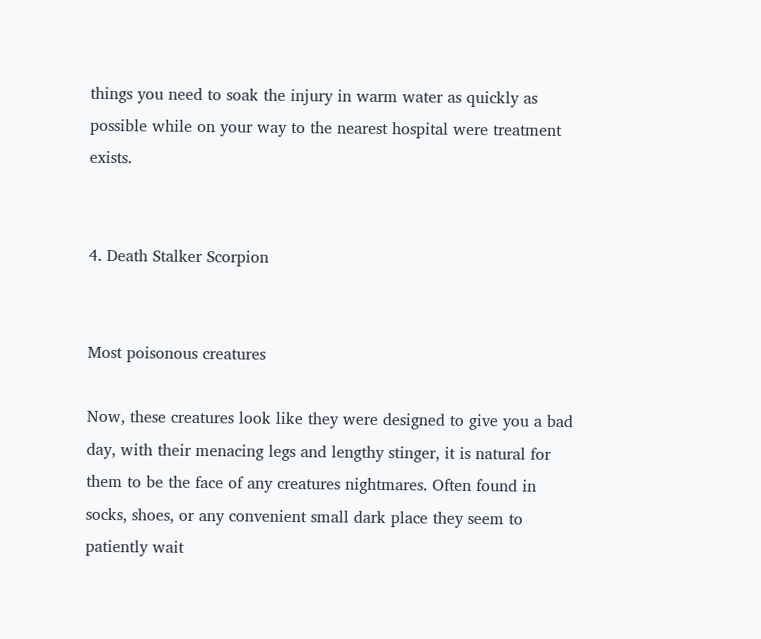things you need to soak the injury in warm water as quickly as possible while on your way to the nearest hospital were treatment exists.


4. Death Stalker Scorpion


Most poisonous creatures

Now, these creatures look like they were designed to give you a bad day, with their menacing legs and lengthy stinger, it is natural for them to be the face of any creatures nightmares. Often found in socks, shoes, or any convenient small dark place they seem to patiently wait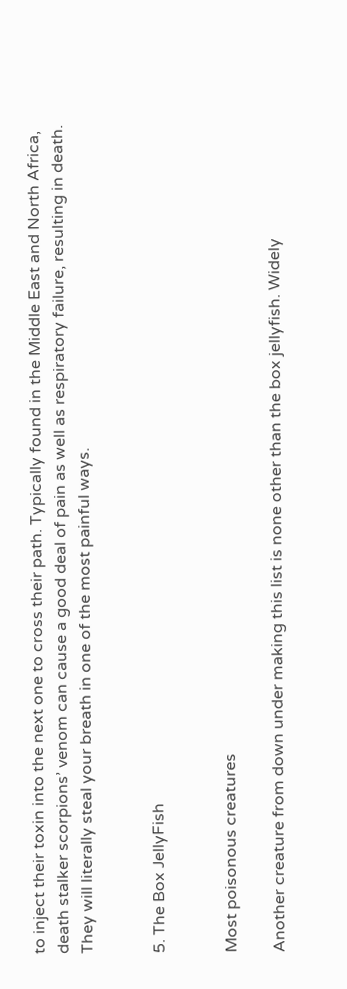to inject their toxin into the next one to cross their path. Typically found in the Middle East and North Africa, death stalker scorpions’ venom can cause a good deal of pain as well as respiratory failure, resulting in death. They will literally steal your breath in one of the most painful ways.


5. The Box JellyFish


Most poisonous creatures

Another creature from down under making this list is none other than the box jellyfish. Widely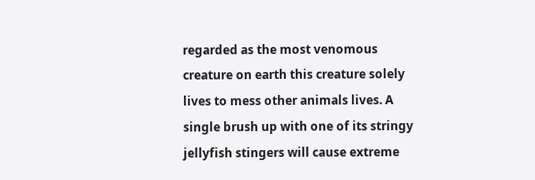regarded as the most venomous creature on earth this creature solely lives to mess other animals lives. A single brush up with one of its stringy jellyfish stingers will cause extreme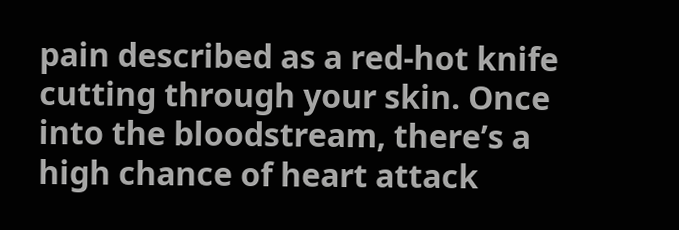pain described as a red-hot knife cutting through your skin. Once into the bloodstream, there’s a high chance of heart attack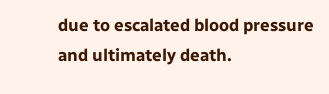due to escalated blood pressure and ultimately death.